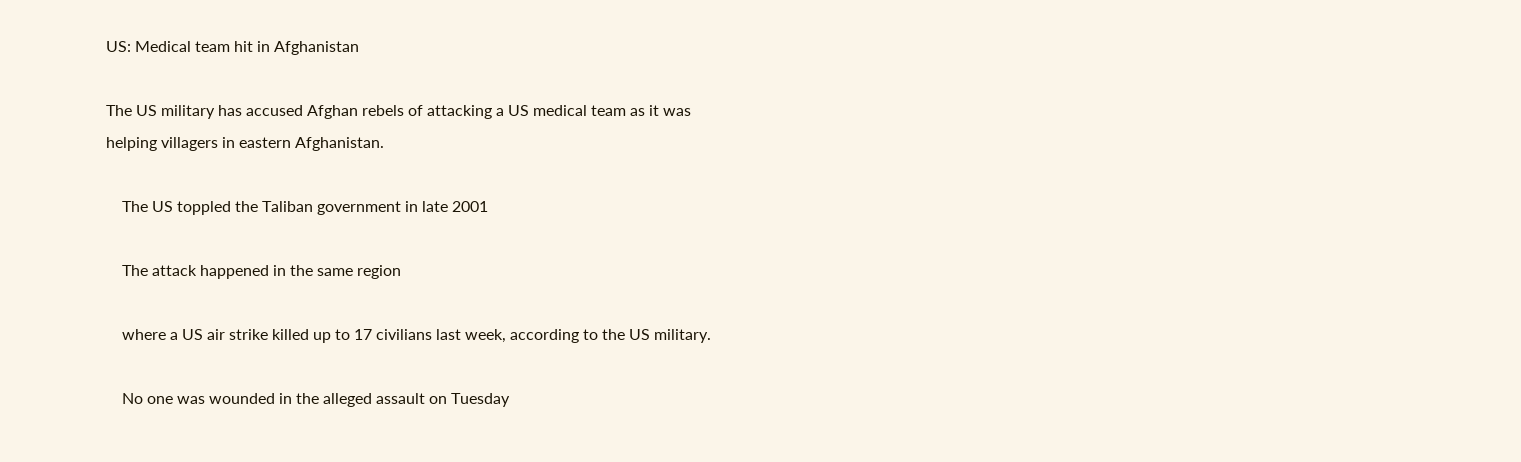US: Medical team hit in Afghanistan

The US military has accused Afghan rebels of attacking a US medical team as it was helping villagers in eastern Afghanistan.

    The US toppled the Taliban government in late 2001

    The attack happened in the same region

    where a US air strike killed up to 17 civilians last week, according to the US military.

    No one was wounded in the alleged assault on Tuesday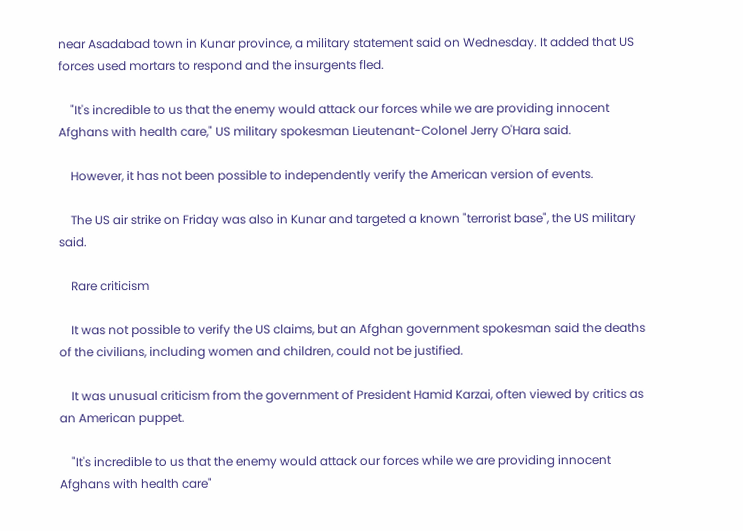near Asadabad town in Kunar province, a military statement said on Wednesday. It added that US forces used mortars to respond and the insurgents fled.

    "It's incredible to us that the enemy would attack our forces while we are providing innocent Afghans with health care," US military spokesman Lieutenant-Colonel Jerry O'Hara said.

    However, it has not been possible to independently verify the American version of events.

    The US air strike on Friday was also in Kunar and targeted a known "terrorist base", the US military said.

    Rare criticism

    It was not possible to verify the US claims, but an Afghan government spokesman said the deaths of the civilians, including women and children, could not be justified.

    It was unusual criticism from the government of President Hamid Karzai, often viewed by critics as an American puppet.

    "It's incredible to us that the enemy would attack our forces while we are providing innocent Afghans with health care"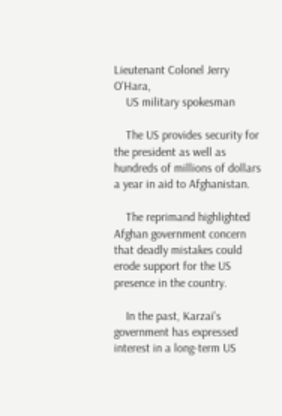Lieutenant Colonel Jerry O'Hara,
    US military spokesman

    The US provides security for the president as well as hundreds of millions of dollars a year in aid to Afghanistan.

    The reprimand highlighted Afghan government concern that deadly mistakes could erode support for the US presence in the country.

    In the past, Karzai's government has expressed interest in a long-term US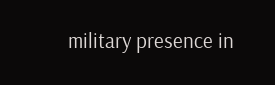military presence in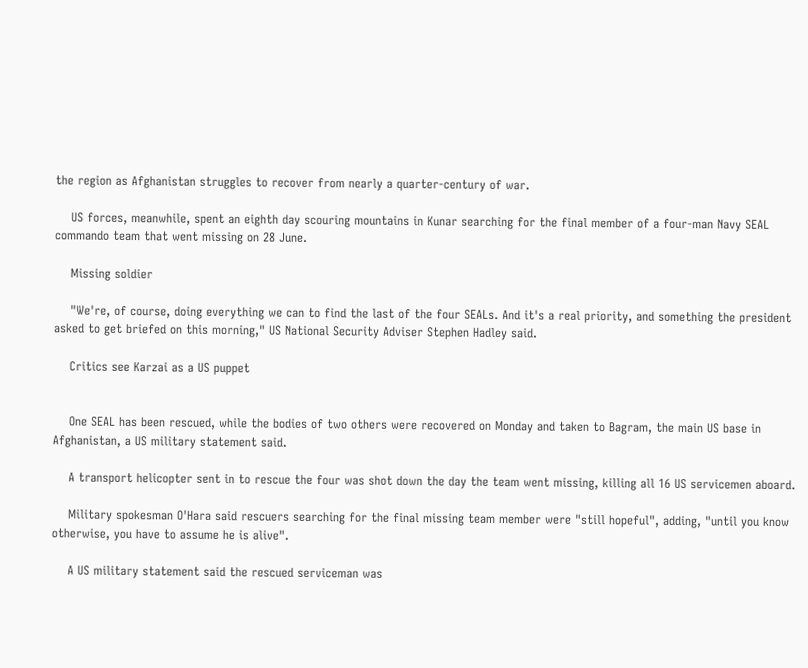the region as Afghanistan struggles to recover from nearly a quarter-century of war.

    US forces, meanwhile, spent an eighth day scouring mountains in Kunar searching for the final member of a four-man Navy SEAL commando team that went missing on 28 June.

    Missing soldier

    "We're, of course, doing everything we can to find the last of the four SEALs. And it's a real priority, and something the president asked to get briefed on this morning," US National Security Adviser Stephen Hadley said.

    Critics see Karzai as a US puppet


    One SEAL has been rescued, while the bodies of two others were recovered on Monday and taken to Bagram, the main US base in Afghanistan, a US military statement said.

    A transport helicopter sent in to rescue the four was shot down the day the team went missing, killing all 16 US servicemen aboard.

    Military spokesman O'Hara said rescuers searching for the final missing team member were "still hopeful", adding, "until you know otherwise, you have to assume he is alive".

    A US military statement said the rescued serviceman was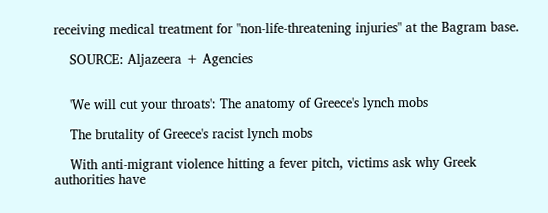receiving medical treatment for "non-life-threatening injuries" at the Bagram base.

    SOURCE: Aljazeera + Agencies


    'We will cut your throats': The anatomy of Greece's lynch mobs

    The brutality of Greece's racist lynch mobs

    With anti-migrant violence hitting a fever pitch, victims ask why Greek authorities have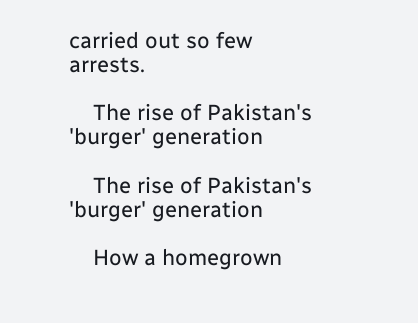carried out so few arrests.

    The rise of Pakistan's 'burger' generation

    The rise of Pakistan's 'burger' generation

    How a homegrown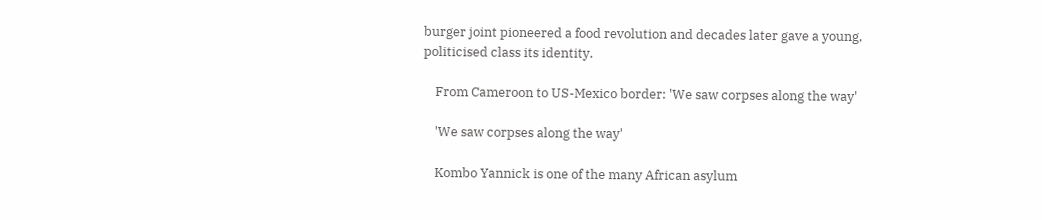burger joint pioneered a food revolution and decades later gave a young, politicised class its identity.

    From Cameroon to US-Mexico border: 'We saw corpses along the way'

    'We saw corpses along the way'

    Kombo Yannick is one of the many African asylum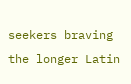seekers braving the longer Latin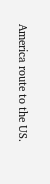America route to the US.